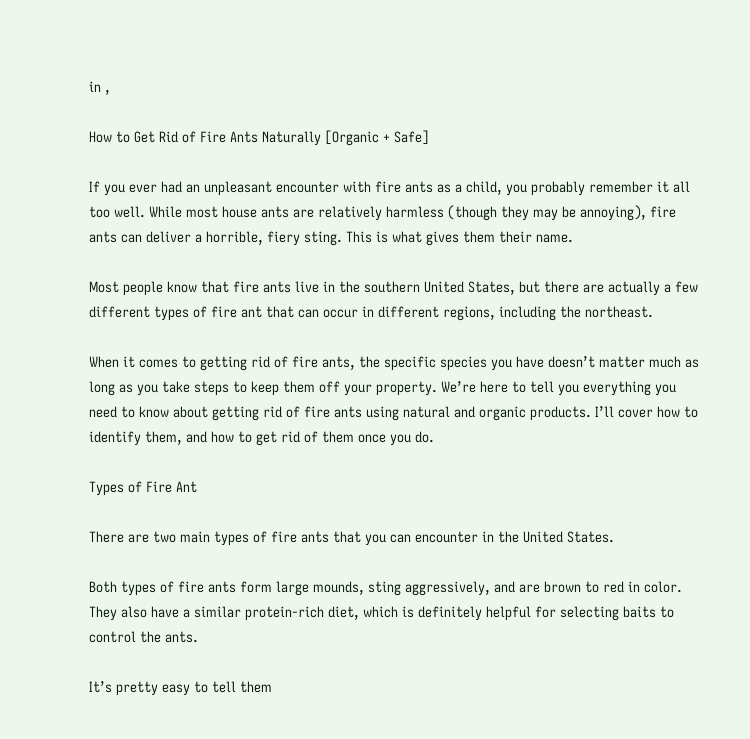in ,

How to Get Rid of Fire Ants Naturally [Organic + Safe]

If you ever had an unpleasant encounter with fire ants as a child, you probably remember it all too well. While most house ants are relatively harmless (though they may be annoying), fire ants can deliver a horrible, fiery sting. This is what gives them their name.

Most people know that fire ants live in the southern United States, but there are actually a few different types of fire ant that can occur in different regions, including the northeast.

When it comes to getting rid of fire ants, the specific species you have doesn’t matter much as long as you take steps to keep them off your property. We’re here to tell you everything you need to know about getting rid of fire ants using natural and organic products. I’ll cover how to identify them, and how to get rid of them once you do.

Types of Fire Ant

There are two main types of fire ants that you can encounter in the United States.

Both types of fire ants form large mounds, sting aggressively, and are brown to red in color. They also have a similar protein-rich diet, which is definitely helpful for selecting baits to control the ants.

It’s pretty easy to tell them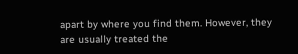apart by where you find them. However, they are usually treated the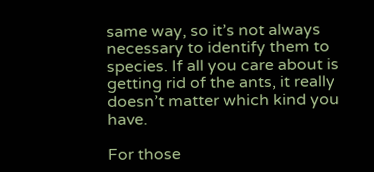same way, so it’s not always necessary to identify them to species. If all you care about is getting rid of the ants, it really doesn’t matter which kind you have.

For those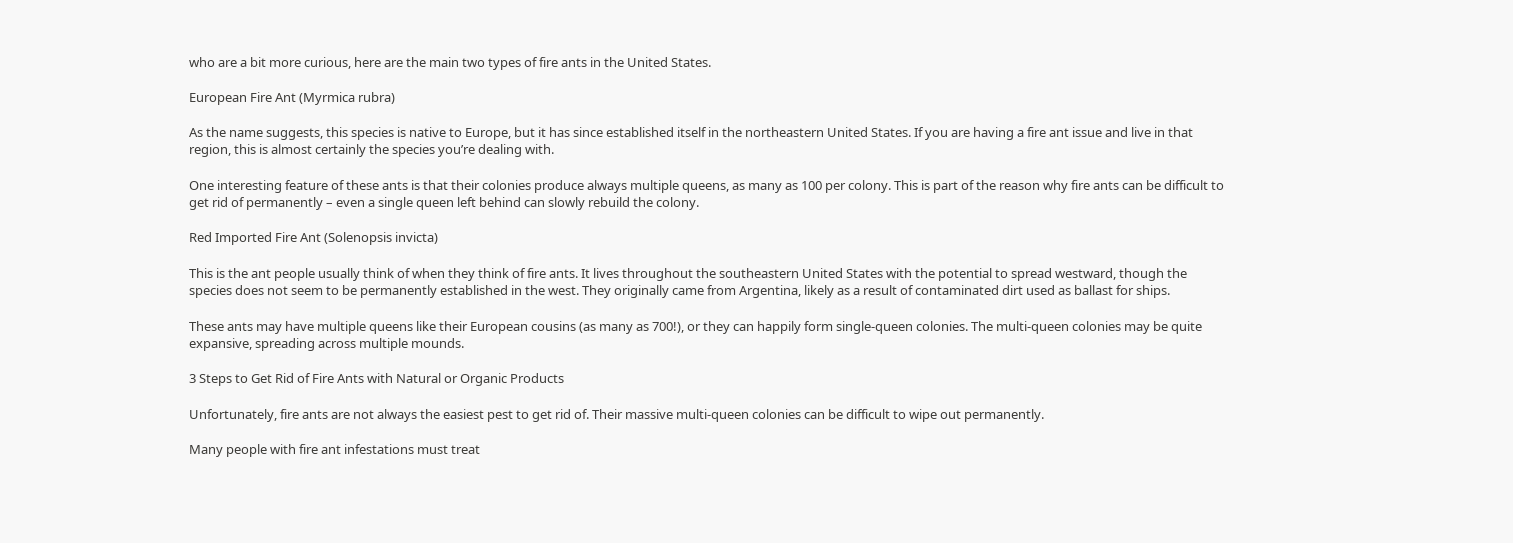who are a bit more curious, here are the main two types of fire ants in the United States.

European Fire Ant (Myrmica rubra)

As the name suggests, this species is native to Europe, but it has since established itself in the northeastern United States. If you are having a fire ant issue and live in that region, this is almost certainly the species you’re dealing with.

One interesting feature of these ants is that their colonies produce always multiple queens, as many as 100 per colony. This is part of the reason why fire ants can be difficult to get rid of permanently – even a single queen left behind can slowly rebuild the colony.

Red Imported Fire Ant (Solenopsis invicta)

This is the ant people usually think of when they think of fire ants. It lives throughout the southeastern United States with the potential to spread westward, though the species does not seem to be permanently established in the west. They originally came from Argentina, likely as a result of contaminated dirt used as ballast for ships.

These ants may have multiple queens like their European cousins (as many as 700!), or they can happily form single-queen colonies. The multi-queen colonies may be quite expansive, spreading across multiple mounds.

3 Steps to Get Rid of Fire Ants with Natural or Organic Products

Unfortunately, fire ants are not always the easiest pest to get rid of. Their massive multi-queen colonies can be difficult to wipe out permanently.

Many people with fire ant infestations must treat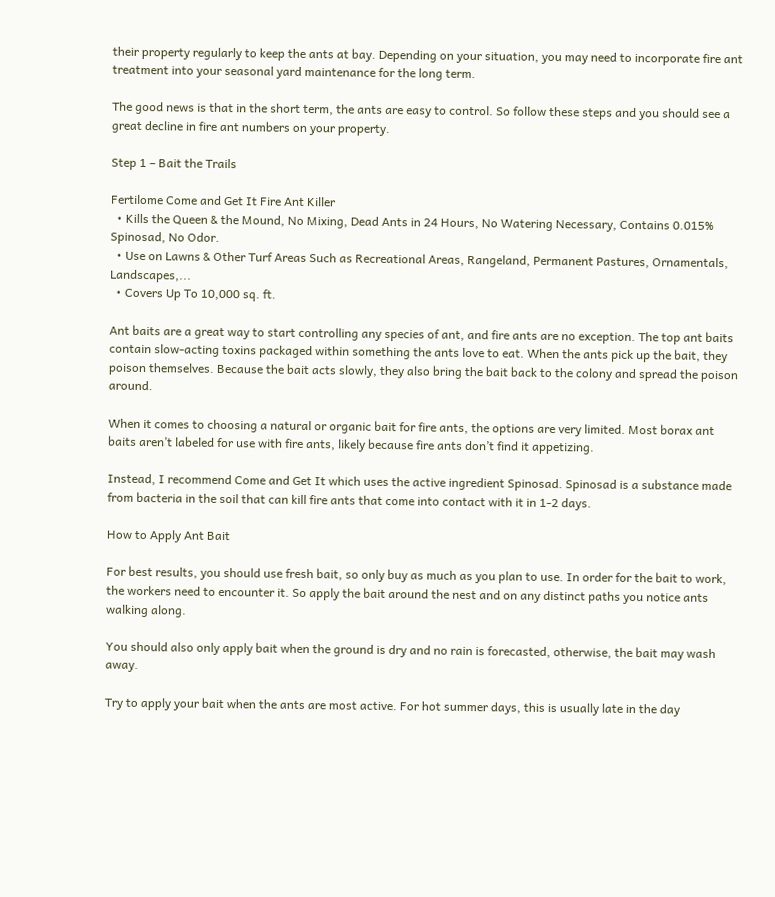their property regularly to keep the ants at bay. Depending on your situation, you may need to incorporate fire ant treatment into your seasonal yard maintenance for the long term.

The good news is that in the short term, the ants are easy to control. So follow these steps and you should see a great decline in fire ant numbers on your property.

Step 1 – Bait the Trails

Fertilome Come and Get It Fire Ant Killer
  • Kills the Queen & the Mound, No Mixing, Dead Ants in 24 Hours, No Watering Necessary, Contains 0.015% Spinosad, No Odor.
  • Use on Lawns & Other Turf Areas Such as Recreational Areas, Rangeland, Permanent Pastures, Ornamentals, Landscapes,...
  • Covers Up To 10,000 sq. ft.

Ant baits are a great way to start controlling any species of ant, and fire ants are no exception. The top ant baits contain slow-acting toxins packaged within something the ants love to eat. When the ants pick up the bait, they poison themselves. Because the bait acts slowly, they also bring the bait back to the colony and spread the poison around.

When it comes to choosing a natural or organic bait for fire ants, the options are very limited. Most borax ant baits aren’t labeled for use with fire ants, likely because fire ants don’t find it appetizing.

Instead, I recommend Come and Get It which uses the active ingredient Spinosad. Spinosad is a substance made from bacteria in the soil that can kill fire ants that come into contact with it in 1-2 days.

How to Apply Ant Bait

For best results, you should use fresh bait, so only buy as much as you plan to use. In order for the bait to work, the workers need to encounter it. So apply the bait around the nest and on any distinct paths you notice ants walking along.

You should also only apply bait when the ground is dry and no rain is forecasted, otherwise, the bait may wash away.

Try to apply your bait when the ants are most active. For hot summer days, this is usually late in the day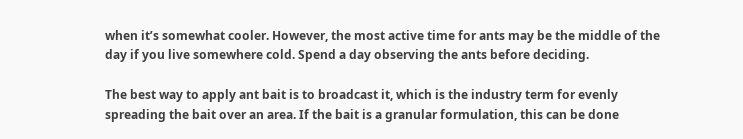when it’s somewhat cooler. However, the most active time for ants may be the middle of the day if you live somewhere cold. Spend a day observing the ants before deciding.

The best way to apply ant bait is to broadcast it, which is the industry term for evenly spreading the bait over an area. If the bait is a granular formulation, this can be done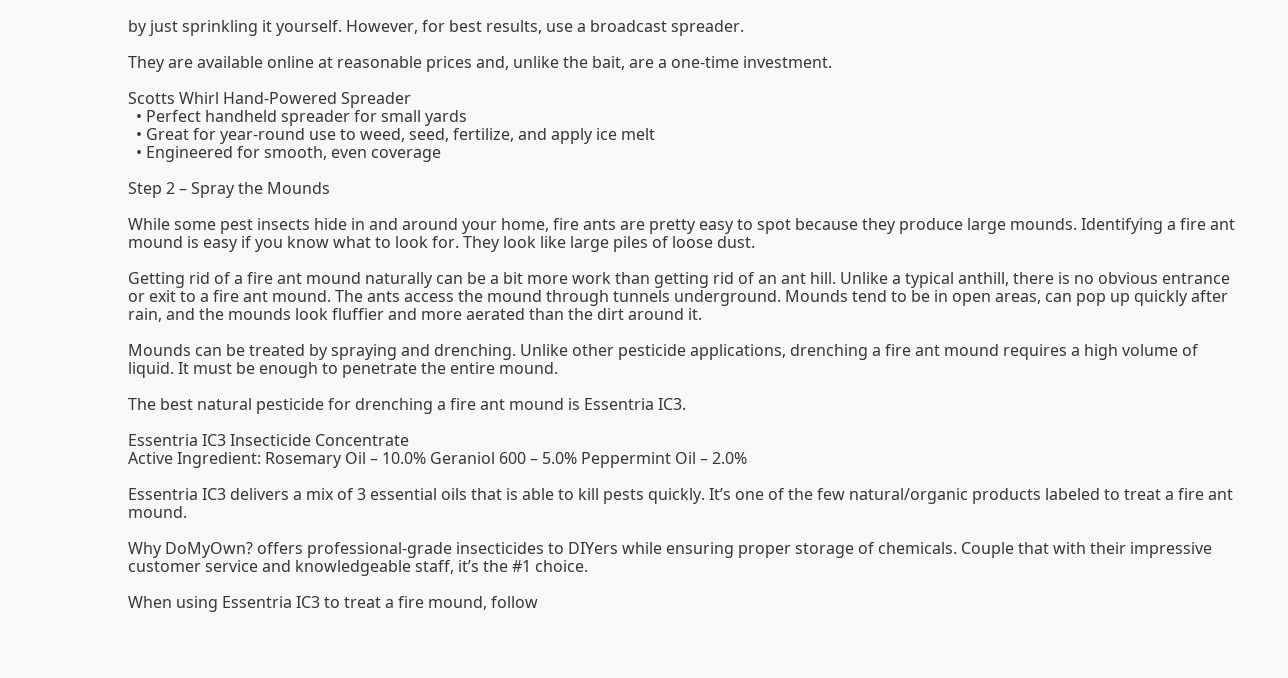by just sprinkling it yourself. However, for best results, use a broadcast spreader.

They are available online at reasonable prices and, unlike the bait, are a one-time investment.

Scotts Whirl Hand-Powered Spreader
  • Perfect handheld spreader for small yards
  • Great for year-round use to weed, seed, fertilize, and apply ice melt
  • Engineered for smooth, even coverage

Step 2 – Spray the Mounds

While some pest insects hide in and around your home, fire ants are pretty easy to spot because they produce large mounds. Identifying a fire ant mound is easy if you know what to look for. They look like large piles of loose dust.

Getting rid of a fire ant mound naturally can be a bit more work than getting rid of an ant hill. Unlike a typical anthill, there is no obvious entrance or exit to a fire ant mound. The ants access the mound through tunnels underground. Mounds tend to be in open areas, can pop up quickly after rain, and the mounds look fluffier and more aerated than the dirt around it.

Mounds can be treated by spraying and drenching. Unlike other pesticide applications, drenching a fire ant mound requires a high volume of liquid. It must be enough to penetrate the entire mound.

The best natural pesticide for drenching a fire ant mound is Essentria IC3.

Essentria IC3 Insecticide Concentrate
Active Ingredient: Rosemary Oil – 10.0% Geraniol 600 – 5.0% Peppermint Oil – 2.0%

Essentria IC3 delivers a mix of 3 essential oils that is able to kill pests quickly. It’s one of the few natural/organic products labeled to treat a fire ant mound.

Why DoMyOwn? offers professional-grade insecticides to DIYers while ensuring proper storage of chemicals. Couple that with their impressive customer service and knowledgeable staff, it’s the #1 choice.

When using Essentria IC3 to treat a fire mound, follow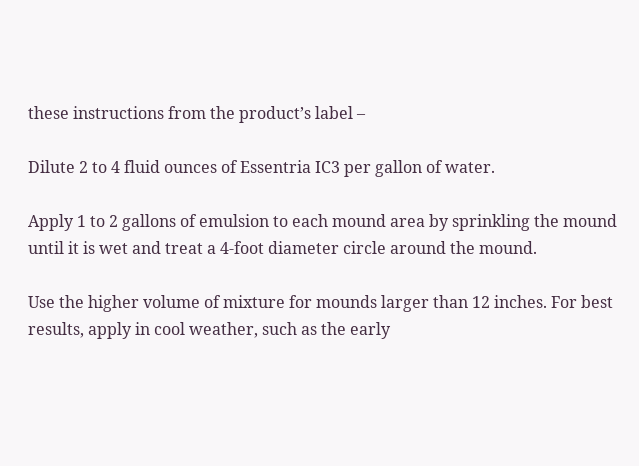these instructions from the product’s label –

Dilute 2 to 4 fluid ounces of Essentria IC3 per gallon of water.

Apply 1 to 2 gallons of emulsion to each mound area by sprinkling the mound until it is wet and treat a 4-foot diameter circle around the mound.

Use the higher volume of mixture for mounds larger than 12 inches. For best results, apply in cool weather, such as the early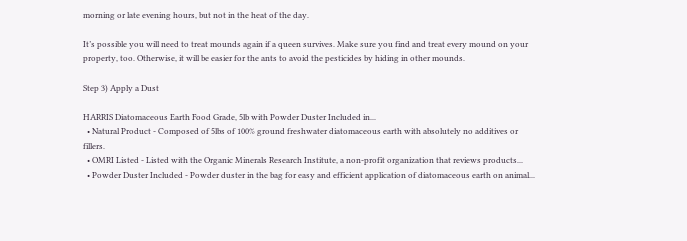morning or late evening hours, but not in the heat of the day.

It’s possible you will need to treat mounds again if a queen survives. Make sure you find and treat every mound on your property, too. Otherwise, it will be easier for the ants to avoid the pesticides by hiding in other mounds.

Step 3) Apply a Dust

HARRIS Diatomaceous Earth Food Grade, 5lb with Powder Duster Included in...
  • Natural Product - Composed of 5lbs of 100% ground freshwater diatomaceous earth with absolutely no additives or fillers.
  • OMRI Listed - Listed with the Organic Minerals Research Institute, a non-profit organization that reviews products...
  • Powder Duster Included - Powder duster in the bag for easy and efficient application of diatomaceous earth on animal...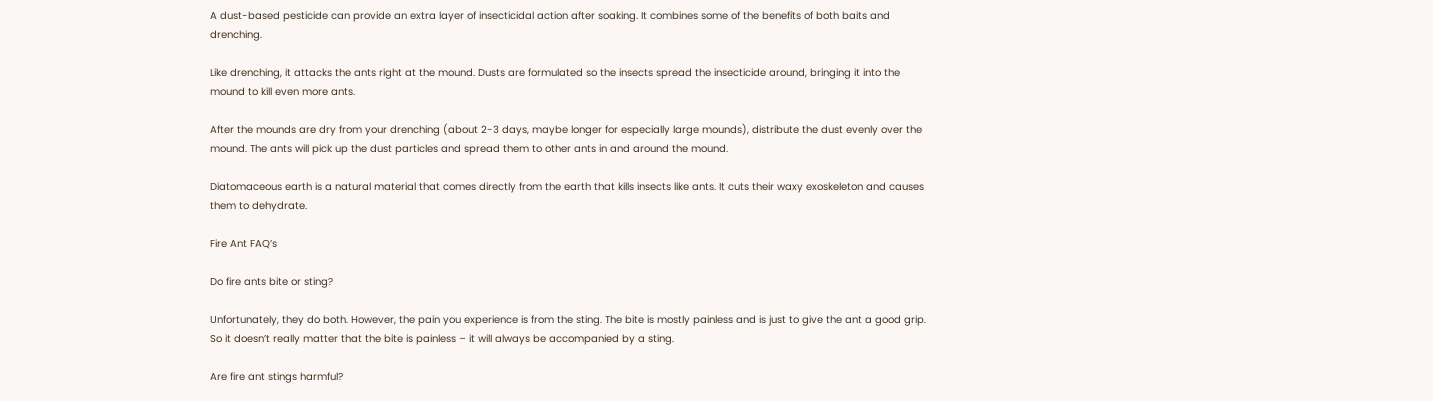A dust-based pesticide can provide an extra layer of insecticidal action after soaking. It combines some of the benefits of both baits and drenching.

Like drenching, it attacks the ants right at the mound. Dusts are formulated so the insects spread the insecticide around, bringing it into the mound to kill even more ants.

After the mounds are dry from your drenching (about 2-3 days, maybe longer for especially large mounds), distribute the dust evenly over the mound. The ants will pick up the dust particles and spread them to other ants in and around the mound.

Diatomaceous earth is a natural material that comes directly from the earth that kills insects like ants. It cuts their waxy exoskeleton and causes them to dehydrate.

Fire Ant FAQ’s

Do fire ants bite or sting?

Unfortunately, they do both. However, the pain you experience is from the sting. The bite is mostly painless and is just to give the ant a good grip. So it doesn’t really matter that the bite is painless – it will always be accompanied by a sting.

Are fire ant stings harmful?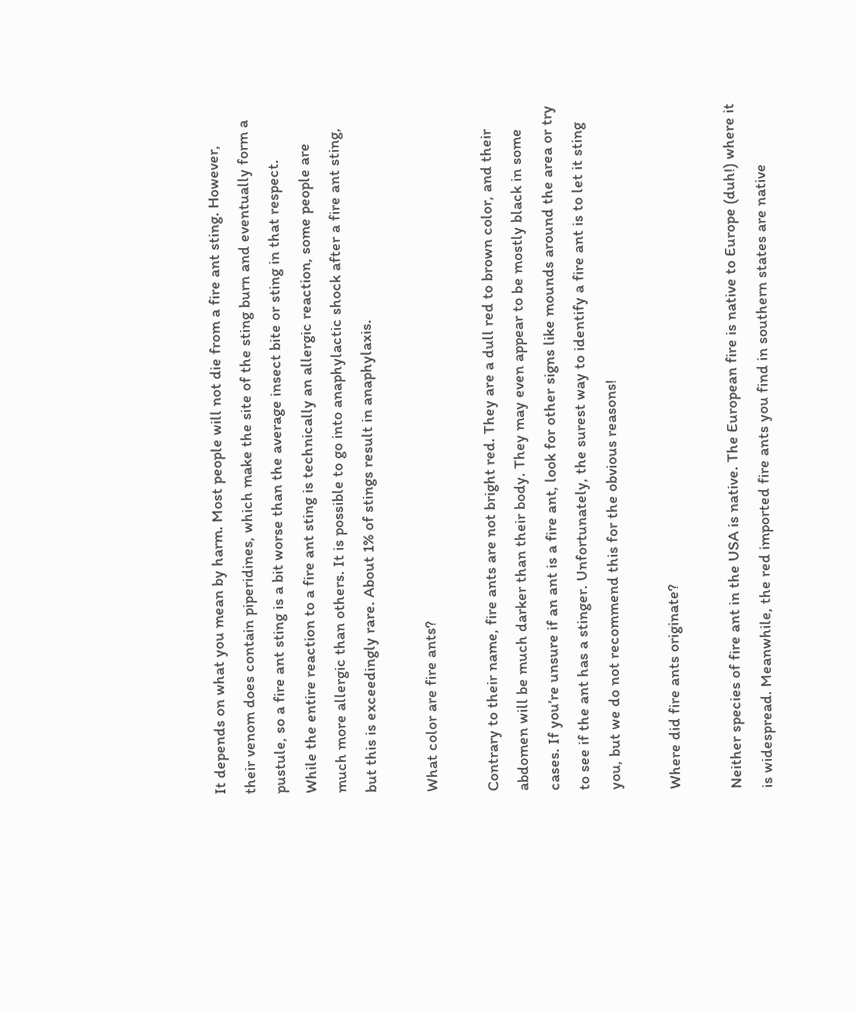It depends on what you mean by harm. Most people will not die from a fire ant sting. However, their venom does contain piperidines, which make the site of the sting burn and eventually form a pustule, so a fire ant sting is a bit worse than the average insect bite or sting in that respect.
While the entire reaction to a fire ant sting is technically an allergic reaction, some people are much more allergic than others. It is possible to go into anaphylactic shock after a fire ant sting, but this is exceedingly rare. About 1% of stings result in anaphylaxis.

What color are fire ants?

Contrary to their name, fire ants are not bright red. They are a dull red to brown color, and their abdomen will be much darker than their body. They may even appear to be mostly black in some cases. If you’re unsure if an ant is a fire ant, look for other signs like mounds around the area or try to see if the ant has a stinger. Unfortunately, the surest way to identify a fire ant is to let it sting you, but we do not recommend this for the obvious reasons!

Where did fire ants originate?

Neither species of fire ant in the USA is native. The European fire is native to Europe (duh!) where it is widespread. Meanwhile, the red imported fire ants you find in southern states are native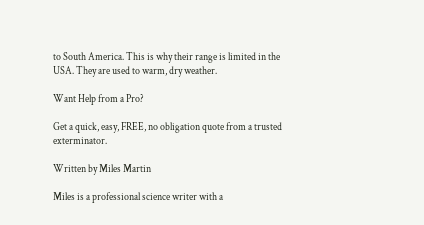to South America. This is why their range is limited in the USA. They are used to warm, dry weather.

Want Help from a Pro?

Get a quick, easy, FREE, no obligation quote from a trusted exterminator.

Written by Miles Martin

Miles is a professional science writer with a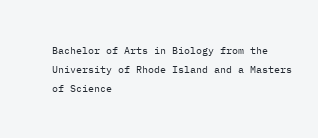Bachelor of Arts in Biology from the University of Rhode Island and a Masters of Science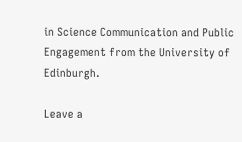in Science Communication and Public Engagement from the University of Edinburgh.

Leave a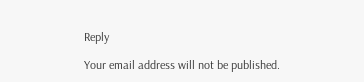Reply

Your email address will not be published.